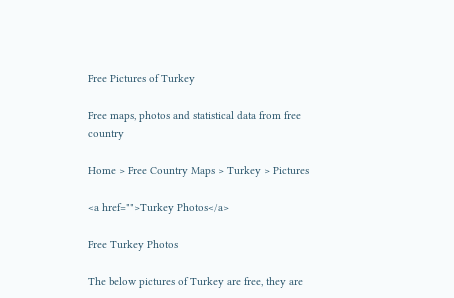Free Pictures of Turkey

Free maps, photos and statistical data from free country

Home > Free Country Maps > Turkey > Pictures

<a href="">Turkey Photos</a>

Free Turkey Photos

The below pictures of Turkey are free, they are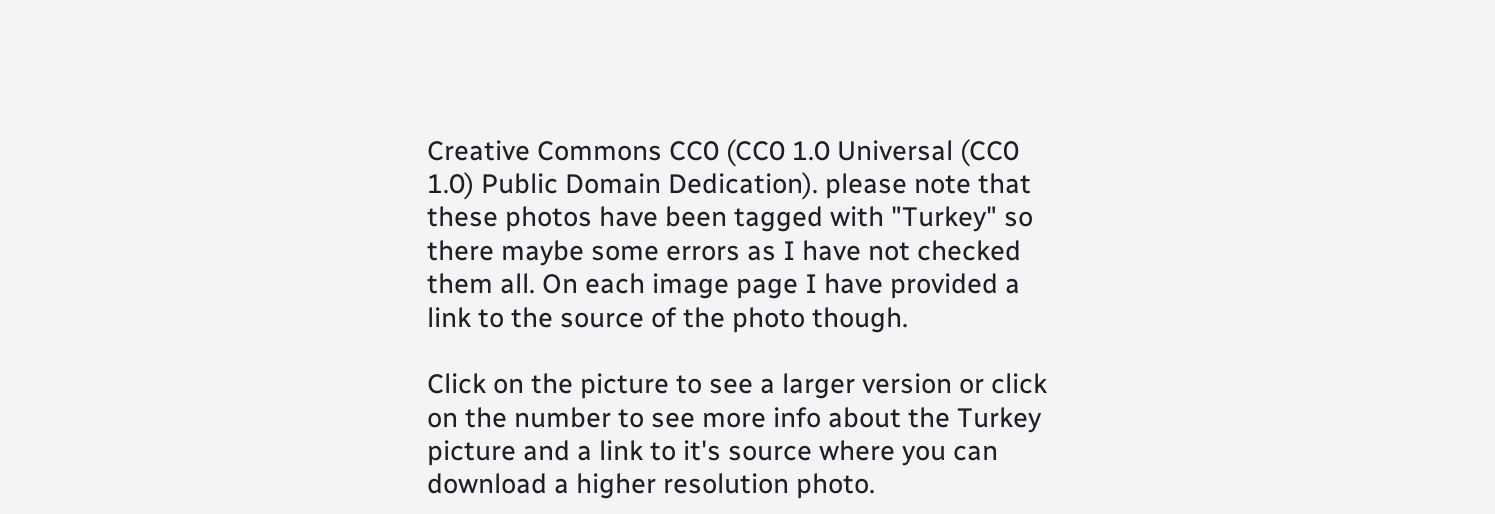Creative Commons CC0 (CC0 1.0 Universal (CC0 1.0) Public Domain Dedication). please note that these photos have been tagged with "Turkey" so there maybe some errors as I have not checked them all. On each image page I have provided a link to the source of the photo though.

Click on the picture to see a larger version or click on the number to see more info about the Turkey picture and a link to it's source where you can download a higher resolution photo.